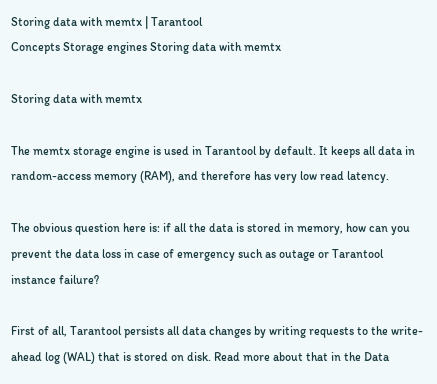Storing data with memtx | Tarantool
Concepts Storage engines Storing data with memtx

Storing data with memtx

The memtx storage engine is used in Tarantool by default. It keeps all data in random-access memory (RAM), and therefore has very low read latency.

The obvious question here is: if all the data is stored in memory, how can you prevent the data loss in case of emergency such as outage or Tarantool instance failure?

First of all, Tarantool persists all data changes by writing requests to the write-ahead log (WAL) that is stored on disk. Read more about that in the Data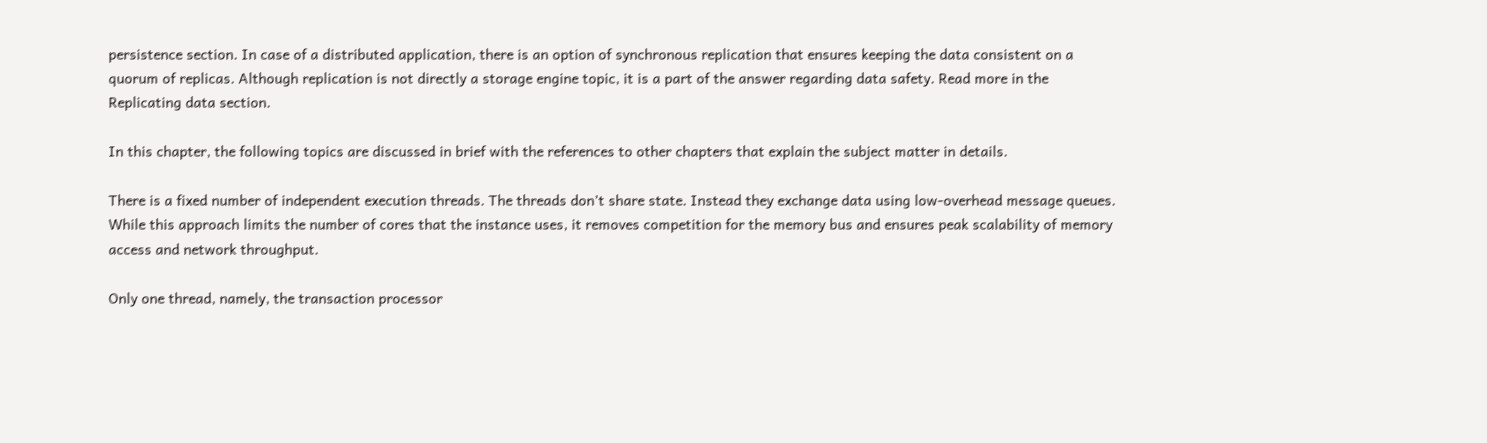persistence section. In case of a distributed application, there is an option of synchronous replication that ensures keeping the data consistent on a quorum of replicas. Although replication is not directly a storage engine topic, it is a part of the answer regarding data safety. Read more in the Replicating data section.

In this chapter, the following topics are discussed in brief with the references to other chapters that explain the subject matter in details.

There is a fixed number of independent execution threads. The threads don’t share state. Instead they exchange data using low-overhead message queues. While this approach limits the number of cores that the instance uses, it removes competition for the memory bus and ensures peak scalability of memory access and network throughput.

Only one thread, namely, the transaction processor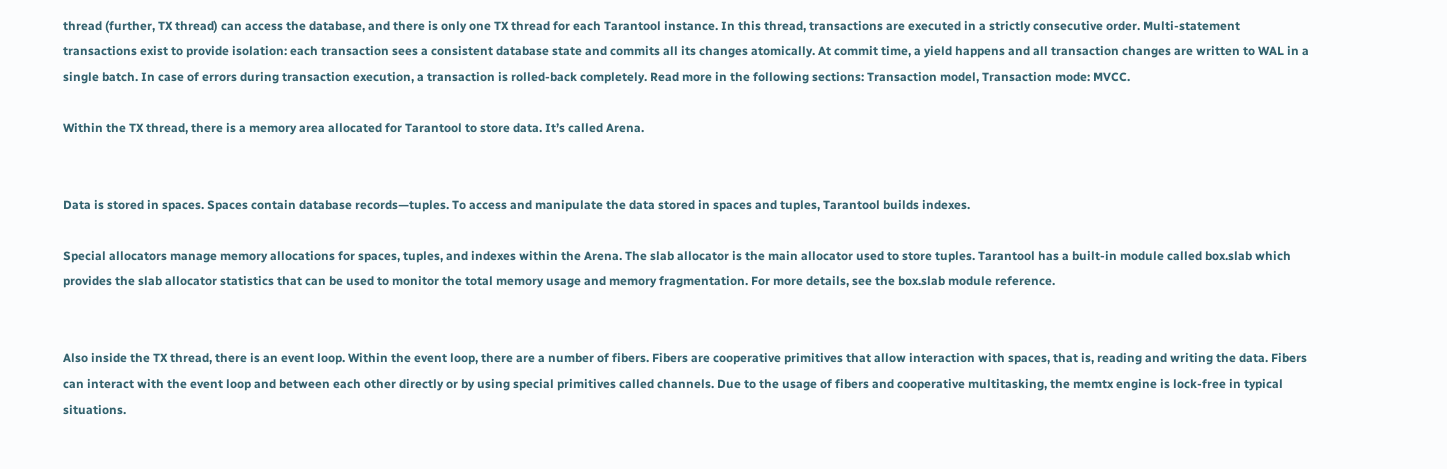thread (further, TX thread) can access the database, and there is only one TX thread for each Tarantool instance. In this thread, transactions are executed in a strictly consecutive order. Multi-statement transactions exist to provide isolation: each transaction sees a consistent database state and commits all its changes atomically. At commit time, a yield happens and all transaction changes are written to WAL in a single batch. In case of errors during transaction execution, a transaction is rolled-back completely. Read more in the following sections: Transaction model, Transaction mode: MVCC.

Within the TX thread, there is a memory area allocated for Tarantool to store data. It’s called Arena.


Data is stored in spaces. Spaces contain database records—tuples. To access and manipulate the data stored in spaces and tuples, Tarantool builds indexes.

Special allocators manage memory allocations for spaces, tuples, and indexes within the Arena. The slab allocator is the main allocator used to store tuples. Tarantool has a built-in module called box.slab which provides the slab allocator statistics that can be used to monitor the total memory usage and memory fragmentation. For more details, see the box.slab module reference.


Also inside the TX thread, there is an event loop. Within the event loop, there are a number of fibers. Fibers are cooperative primitives that allow interaction with spaces, that is, reading and writing the data. Fibers can interact with the event loop and between each other directly or by using special primitives called channels. Due to the usage of fibers and cooperative multitasking, the memtx engine is lock-free in typical situations.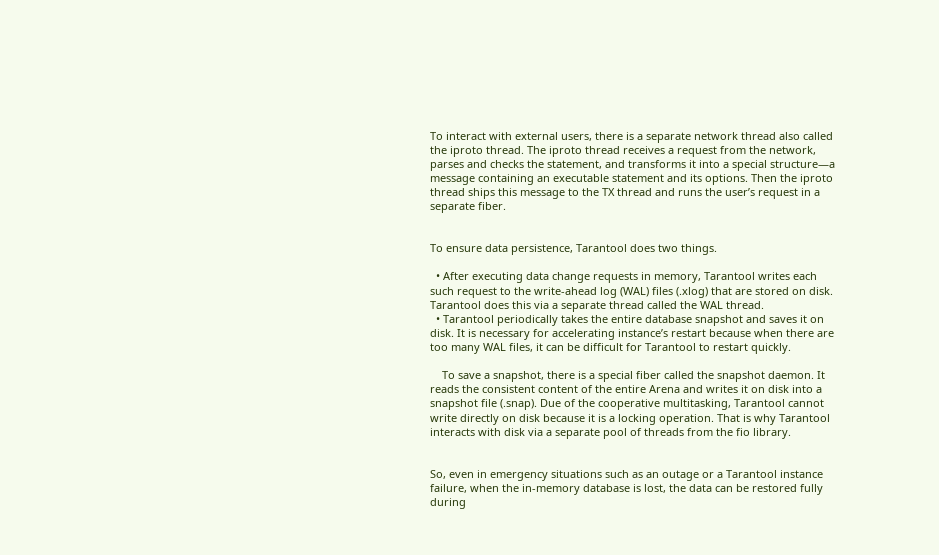To interact with external users, there is a separate network thread also called the iproto thread. The iproto thread receives a request from the network, parses and checks the statement, and transforms it into a special structure—a message containing an executable statement and its options. Then the iproto thread ships this message to the TX thread and runs the user’s request in a separate fiber.


To ensure data persistence, Tarantool does two things.

  • After executing data change requests in memory, Tarantool writes each such request to the write-ahead log (WAL) files (.xlog) that are stored on disk. Tarantool does this via a separate thread called the WAL thread.
  • Tarantool periodically takes the entire database snapshot and saves it on disk. It is necessary for accelerating instance’s restart because when there are too many WAL files, it can be difficult for Tarantool to restart quickly.

    To save a snapshot, there is a special fiber called the snapshot daemon. It reads the consistent content of the entire Arena and writes it on disk into a snapshot file (.snap). Due of the cooperative multitasking, Tarantool cannot write directly on disk because it is a locking operation. That is why Tarantool interacts with disk via a separate pool of threads from the fio library.


So, even in emergency situations such as an outage or a Tarantool instance failure, when the in-memory database is lost, the data can be restored fully during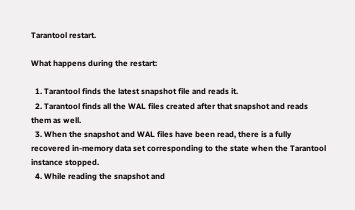Tarantool restart.

What happens during the restart:

  1. Tarantool finds the latest snapshot file and reads it.
  2. Tarantool finds all the WAL files created after that snapshot and reads them as well.
  3. When the snapshot and WAL files have been read, there is a fully recovered in-memory data set corresponding to the state when the Tarantool instance stopped.
  4. While reading the snapshot and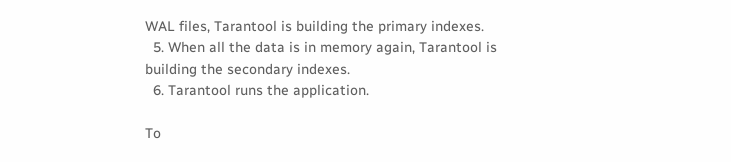WAL files, Tarantool is building the primary indexes.
  5. When all the data is in memory again, Tarantool is building the secondary indexes.
  6. Tarantool runs the application.

To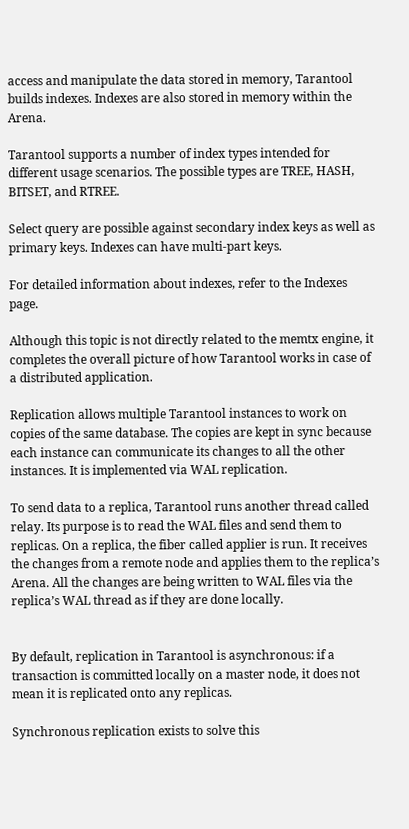access and manipulate the data stored in memory, Tarantool builds indexes. Indexes are also stored in memory within the Arena.

Tarantool supports a number of index types intended for different usage scenarios. The possible types are TREE, HASH, BITSET, and RTREE.

Select query are possible against secondary index keys as well as primary keys. Indexes can have multi-part keys.

For detailed information about indexes, refer to the Indexes page.

Although this topic is not directly related to the memtx engine, it completes the overall picture of how Tarantool works in case of a distributed application.

Replication allows multiple Tarantool instances to work on copies of the same database. The copies are kept in sync because each instance can communicate its changes to all the other instances. It is implemented via WAL replication.

To send data to a replica, Tarantool runs another thread called relay. Its purpose is to read the WAL files and send them to replicas. On a replica, the fiber called applier is run. It receives the changes from a remote node and applies them to the replica’s Arena. All the changes are being written to WAL files via the replica’s WAL thread as if they are done locally.


By default, replication in Tarantool is asynchronous: if a transaction is committed locally on a master node, it does not mean it is replicated onto any replicas.

Synchronous replication exists to solve this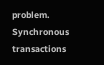problem. Synchronous transactions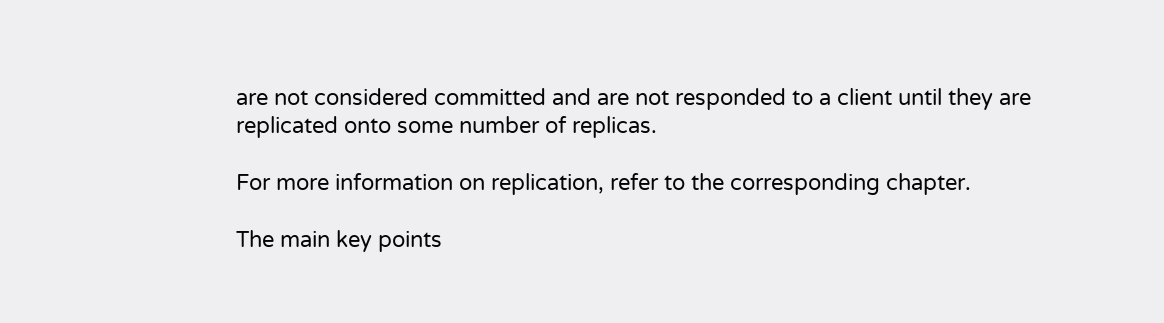are not considered committed and are not responded to a client until they are replicated onto some number of replicas.

For more information on replication, refer to the corresponding chapter.

The main key points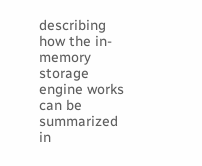describing how the in-memory storage engine works can be summarized in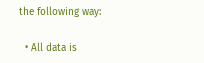the following way:

  • All data is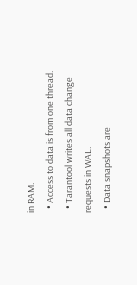in RAM.
  • Access to data is from one thread.
  • Tarantool writes all data change requests in WAL.
  • Data snapshots are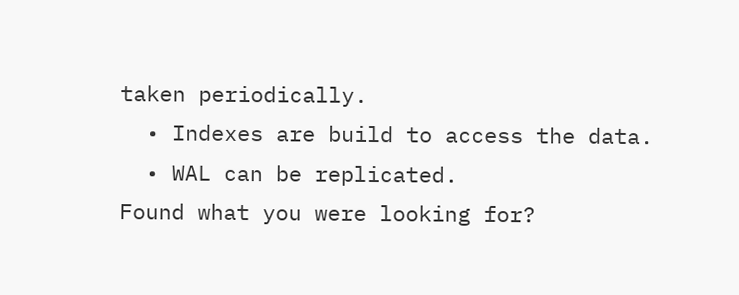taken periodically.
  • Indexes are build to access the data.
  • WAL can be replicated.
Found what you were looking for?